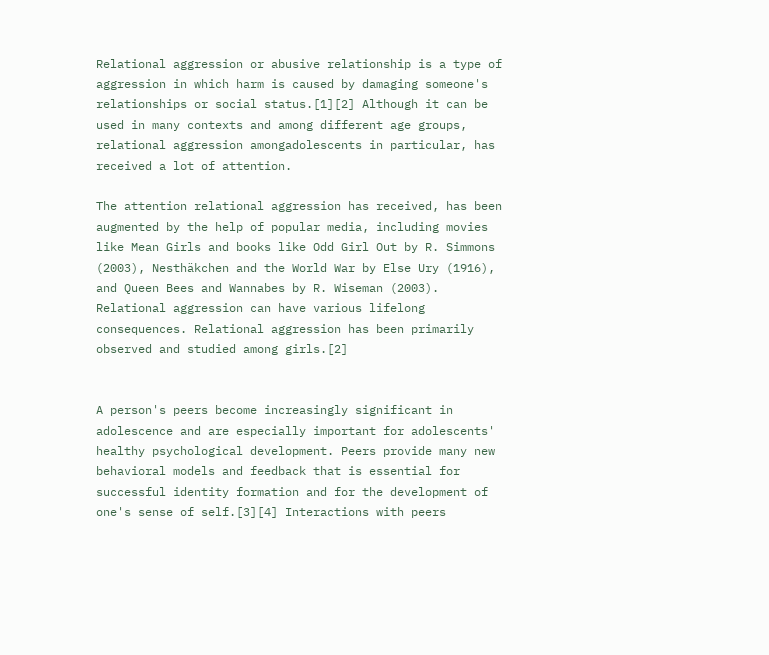Relational aggression or abusive relationship is a type of aggression in which harm is caused by damaging someone's relationships or social status.[1][2] Although it can be used in many contexts and among different age groups, relational aggression amongadolescents in particular, has received a lot of attention.

The attention relational aggression has received, has been augmented by the help of popular media, including movies like Mean Girls and books like Odd Girl Out by R. Simmons (2003), Nesthäkchen and the World War by Else Ury (1916), and Queen Bees and Wannabes by R. Wiseman (2003). Relational aggression can have various lifelong consequences. Relational aggression has been primarily observed and studied among girls.[2]


A person's peers become increasingly significant in adolescence and are especially important for adolescents' healthy psychological development. Peers provide many new behavioral models and feedback that is essential for successful identity formation and for the development of one's sense of self.[3][4] Interactions with peers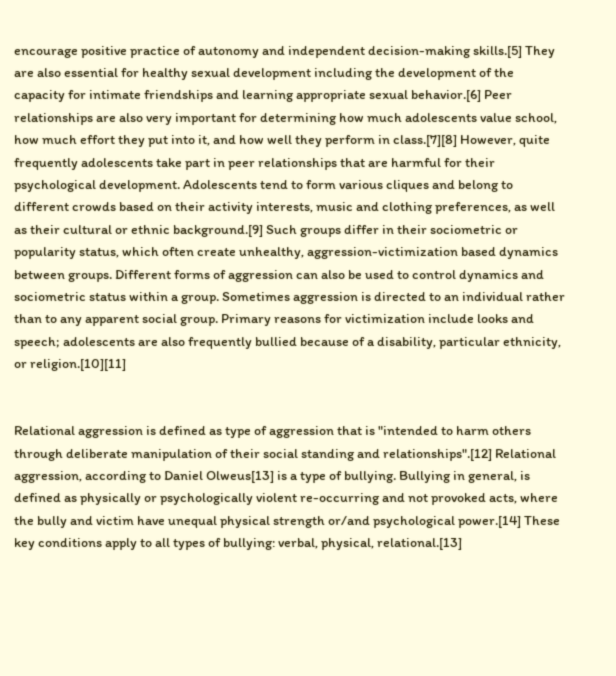encourage positive practice of autonomy and independent decision-making skills.[5] They are also essential for healthy sexual development including the development of the capacity for intimate friendships and learning appropriate sexual behavior.[6] Peer relationships are also very important for determining how much adolescents value school, how much effort they put into it, and how well they perform in class.[7][8] However, quite frequently adolescents take part in peer relationships that are harmful for their psychological development. Adolescents tend to form various cliques and belong to different crowds based on their activity interests, music and clothing preferences, as well as their cultural or ethnic background.[9] Such groups differ in their sociometric or popularity status, which often create unhealthy, aggression-victimization based dynamics between groups. Different forms of aggression can also be used to control dynamics and sociometric status within a group. Sometimes aggression is directed to an individual rather than to any apparent social group. Primary reasons for victimization include looks and speech; adolescents are also frequently bullied because of a disability, particular ethnicity, or religion.[10][11]


Relational aggression is defined as type of aggression that is "intended to harm others through deliberate manipulation of their social standing and relationships".[12] Relational aggression, according to Daniel Olweus[13] is a type of bullying. Bullying in general, is defined as physically or psychologically violent re-occurring and not provoked acts, where the bully and victim have unequal physical strength or/and psychological power.[14] These key conditions apply to all types of bullying: verbal, physical, relational.[13]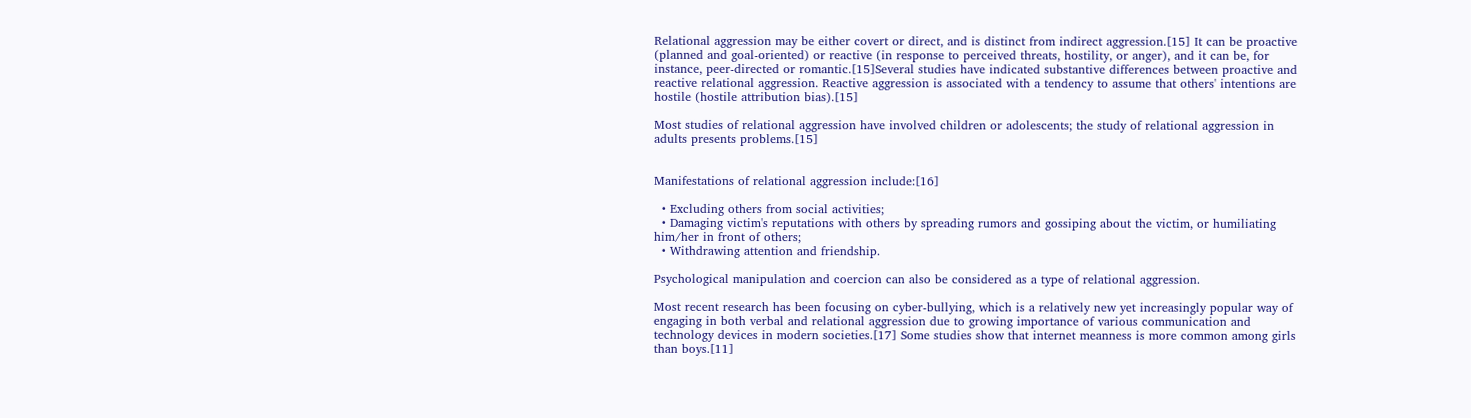Relational aggression may be either covert or direct, and is distinct from indirect aggression.[15] It can be proactive (planned and goal-oriented) or reactive (in response to perceived threats, hostility, or anger), and it can be, for instance, peer-directed or romantic.[15]Several studies have indicated substantive differences between proactive and reactive relational aggression. Reactive aggression is associated with a tendency to assume that others' intentions are hostile (hostile attribution bias).[15]

Most studies of relational aggression have involved children or adolescents; the study of relational aggression in adults presents problems.[15]


Manifestations of relational aggression include:[16]

  • Excluding others from social activities;
  • Damaging victim's reputations with others by spreading rumors and gossiping about the victim, or humiliating him/her in front of others;
  • Withdrawing attention and friendship.

Psychological manipulation and coercion can also be considered as a type of relational aggression.

Most recent research has been focusing on cyber-bullying, which is a relatively new yet increasingly popular way of engaging in both verbal and relational aggression due to growing importance of various communication and technology devices in modern societies.[17] Some studies show that internet meanness is more common among girls than boys.[11]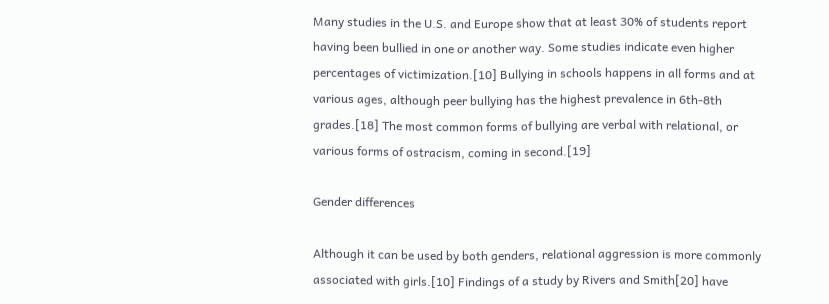Many studies in the U.S. and Europe show that at least 30% of students report having been bullied in one or another way. Some studies indicate even higher percentages of victimization.[10] Bullying in schools happens in all forms and at various ages, although peer bullying has the highest prevalence in 6th-8th grades.[18] The most common forms of bullying are verbal with relational, or various forms of ostracism, coming in second.[19]

Gender differences

Although it can be used by both genders, relational aggression is more commonly associated with girls.[10] Findings of a study by Rivers and Smith[20] have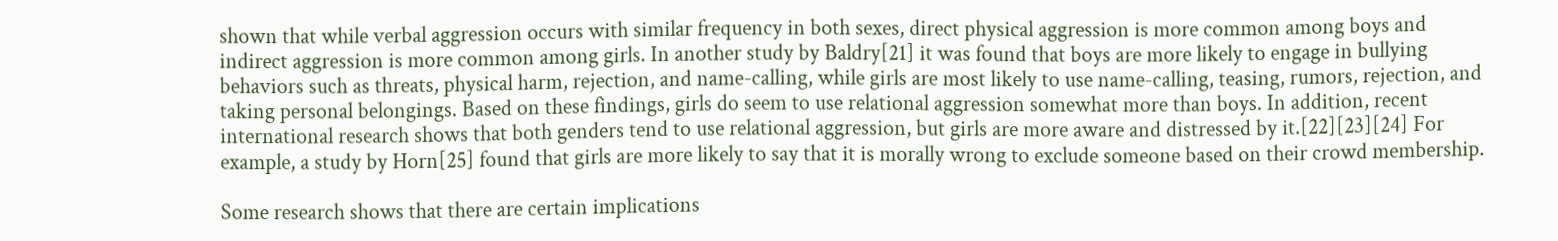shown that while verbal aggression occurs with similar frequency in both sexes, direct physical aggression is more common among boys and indirect aggression is more common among girls. In another study by Baldry[21] it was found that boys are more likely to engage in bullying behaviors such as threats, physical harm, rejection, and name-calling, while girls are most likely to use name-calling, teasing, rumors, rejection, and taking personal belongings. Based on these findings, girls do seem to use relational aggression somewhat more than boys. In addition, recent international research shows that both genders tend to use relational aggression, but girls are more aware and distressed by it.[22][23][24] For example, a study by Horn[25] found that girls are more likely to say that it is morally wrong to exclude someone based on their crowd membership.

Some research shows that there are certain implications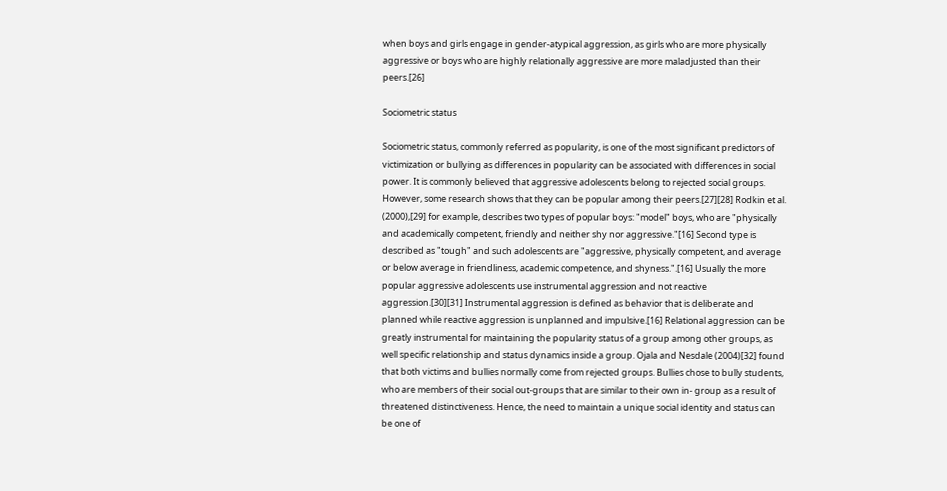when boys and girls engage in gender-atypical aggression, as girls who are more physically aggressive or boys who are highly relationally aggressive are more maladjusted than their peers.[26]

Sociometric status

Sociometric status, commonly referred as popularity, is one of the most significant predictors of victimization or bullying as differences in popularity can be associated with differences in social power. It is commonly believed that aggressive adolescents belong to rejected social groups. However, some research shows that they can be popular among their peers.[27][28] Rodkin et al. (2000),[29] for example, describes two types of popular boys: "model" boys, who are "physically and academically competent, friendly and neither shy nor aggressive."[16] Second type is described as "tough" and such adolescents are "aggressive, physically competent, and average or below average in friendliness, academic competence, and shyness.".[16] Usually the more popular aggressive adolescents use instrumental aggression and not reactive aggression.[30][31] Instrumental aggression is defined as behavior that is deliberate and planned while reactive aggression is unplanned and impulsive.[16] Relational aggression can be greatly instrumental for maintaining the popularity status of a group among other groups, as well specific relationship and status dynamics inside a group. Ojala and Nesdale (2004)[32] found that both victims and bullies normally come from rejected groups. Bullies chose to bully students, who are members of their social out-groups that are similar to their own in- group as a result of threatened distinctiveness. Hence, the need to maintain a unique social identity and status can be one of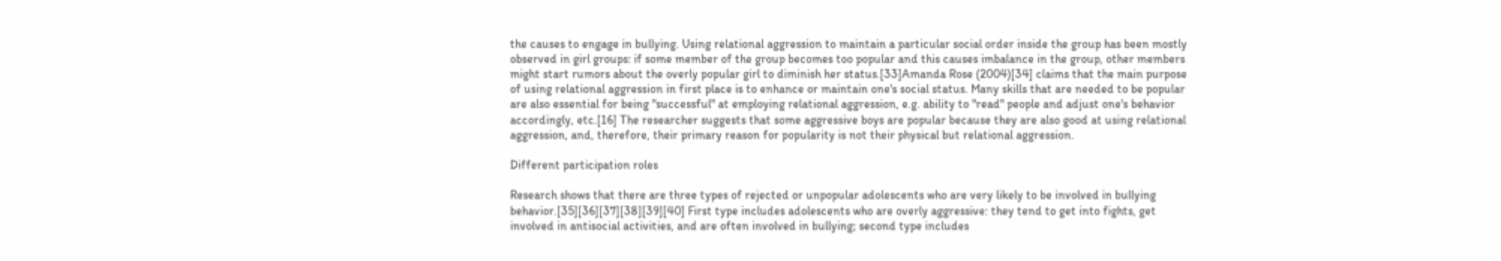the causes to engage in bullying. Using relational aggression to maintain a particular social order inside the group has been mostly observed in girl groups: if some member of the group becomes too popular and this causes imbalance in the group, other members might start rumors about the overly popular girl to diminish her status.[33]Amanda Rose (2004)[34] claims that the main purpose of using relational aggression in first place is to enhance or maintain one's social status. Many skills that are needed to be popular are also essential for being "successful" at employing relational aggression, e.g. ability to "read" people and adjust one's behavior accordingly, etc.[16] The researcher suggests that some aggressive boys are popular because they are also good at using relational aggression, and, therefore, their primary reason for popularity is not their physical but relational aggression.

Different participation roles

Research shows that there are three types of rejected or unpopular adolescents who are very likely to be involved in bullying behavior.[35][36][37][38][39][40] First type includes adolescents who are overly aggressive: they tend to get into fights, get involved in antisocial activities, and are often involved in bullying; second type includes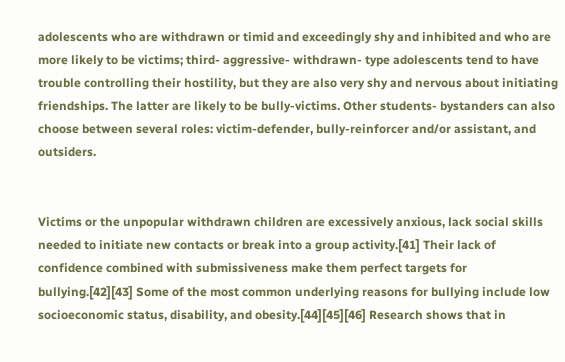adolescents who are withdrawn or timid and exceedingly shy and inhibited and who are more likely to be victims; third- aggressive- withdrawn- type adolescents tend to have trouble controlling their hostility, but they are also very shy and nervous about initiating friendships. The latter are likely to be bully-victims. Other students- bystanders can also choose between several roles: victim-defender, bully-reinforcer and/or assistant, and outsiders.


Victims or the unpopular withdrawn children are excessively anxious, lack social skills needed to initiate new contacts or break into a group activity.[41] Their lack of confidence combined with submissiveness make them perfect targets for bullying.[42][43] Some of the most common underlying reasons for bullying include low socioeconomic status, disability, and obesity.[44][45][46] Research shows that in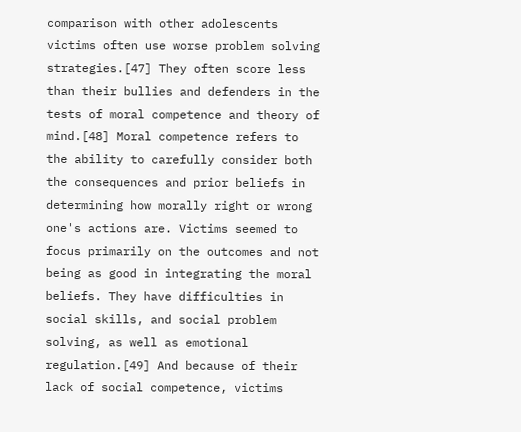comparison with other adolescents victims often use worse problem solving strategies.[47] They often score less than their bullies and defenders in the tests of moral competence and theory of mind.[48] Moral competence refers to the ability to carefully consider both the consequences and prior beliefs in determining how morally right or wrong one's actions are. Victims seemed to focus primarily on the outcomes and not being as good in integrating the moral beliefs. They have difficulties in social skills, and social problem solving, as well as emotional regulation.[49] And because of their lack of social competence, victims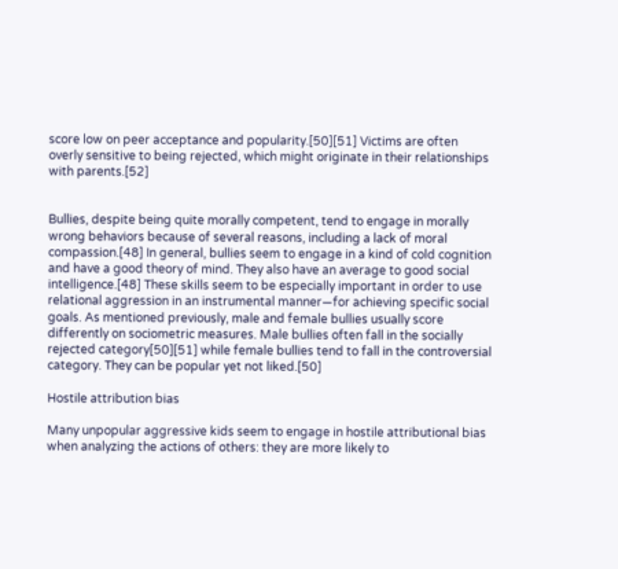score low on peer acceptance and popularity.[50][51] Victims are often overly sensitive to being rejected, which might originate in their relationships with parents.[52]


Bullies, despite being quite morally competent, tend to engage in morally wrong behaviors because of several reasons, including a lack of moral compassion.[48] In general, bullies seem to engage in a kind of cold cognition and have a good theory of mind. They also have an average to good social intelligence.[48] These skills seem to be especially important in order to use relational aggression in an instrumental manner—for achieving specific social goals. As mentioned previously, male and female bullies usually score differently on sociometric measures. Male bullies often fall in the socially rejected category[50][51] while female bullies tend to fall in the controversial category. They can be popular yet not liked.[50]

Hostile attribution bias

Many unpopular aggressive kids seem to engage in hostile attributional bias when analyzing the actions of others: they are more likely to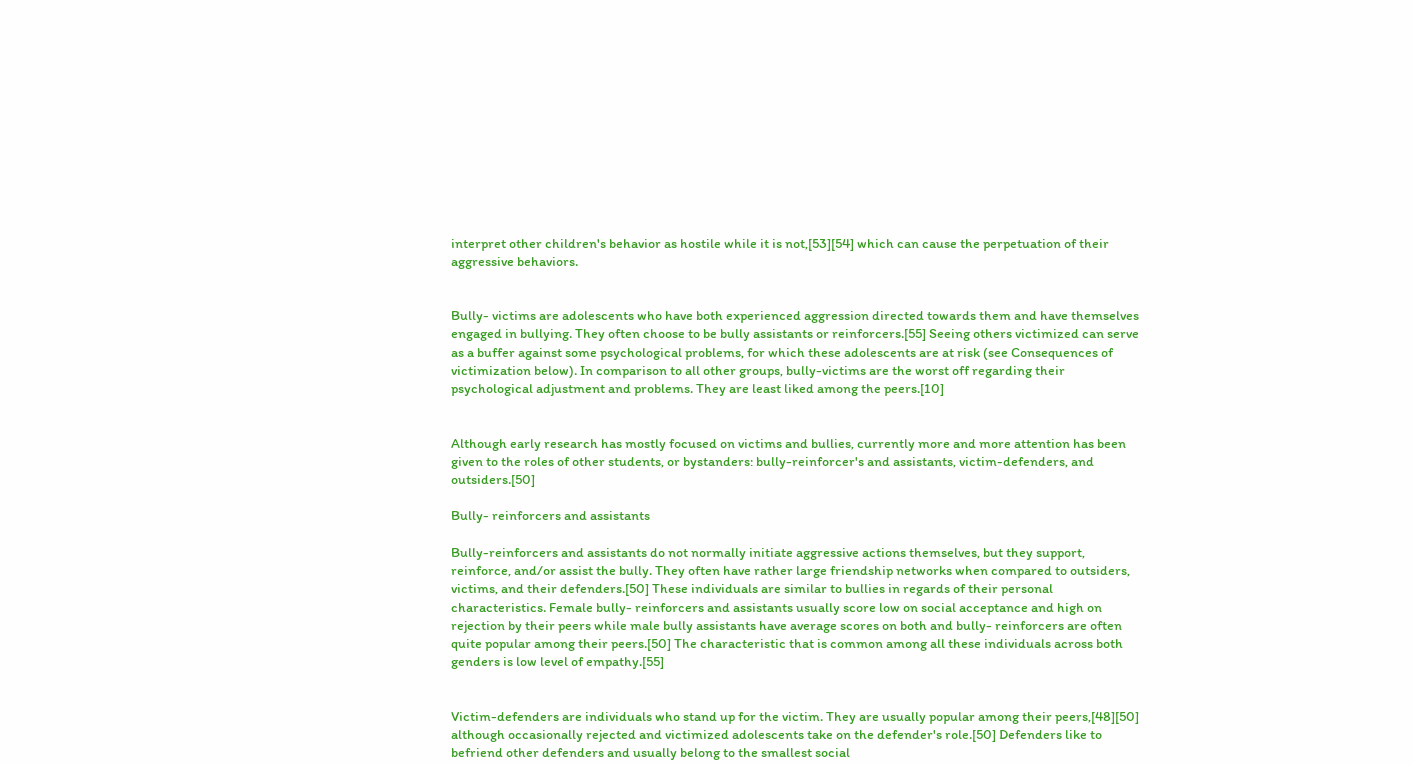interpret other children's behavior as hostile while it is not,[53][54] which can cause the perpetuation of their aggressive behaviors.


Bully- victims are adolescents who have both experienced aggression directed towards them and have themselves engaged in bullying. They often choose to be bully assistants or reinforcers.[55] Seeing others victimized can serve as a buffer against some psychological problems, for which these adolescents are at risk (see Consequences of victimization below). In comparison to all other groups, bully-victims are the worst off regarding their psychological adjustment and problems. They are least liked among the peers.[10]


Although early research has mostly focused on victims and bullies, currently more and more attention has been given to the roles of other students, or bystanders: bully-reinforcer's and assistants, victim-defenders, and outsiders.[50]

Bully- reinforcers and assistants

Bully-reinforcers and assistants do not normally initiate aggressive actions themselves, but they support, reinforce, and/or assist the bully. They often have rather large friendship networks when compared to outsiders, victims, and their defenders.[50] These individuals are similar to bullies in regards of their personal characteristics. Female bully- reinforcers and assistants usually score low on social acceptance and high on rejection by their peers while male bully assistants have average scores on both and bully- reinforcers are often quite popular among their peers.[50] The characteristic that is common among all these individuals across both genders is low level of empathy.[55]


Victim-defenders are individuals who stand up for the victim. They are usually popular among their peers,[48][50] although occasionally rejected and victimized adolescents take on the defender's role.[50] Defenders like to befriend other defenders and usually belong to the smallest social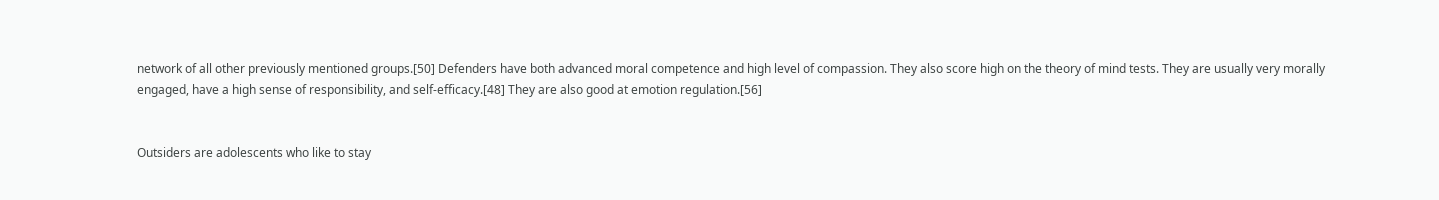network of all other previously mentioned groups.[50] Defenders have both advanced moral competence and high level of compassion. They also score high on the theory of mind tests. They are usually very morally engaged, have a high sense of responsibility, and self-efficacy.[48] They are also good at emotion regulation.[56]


Outsiders are adolescents who like to stay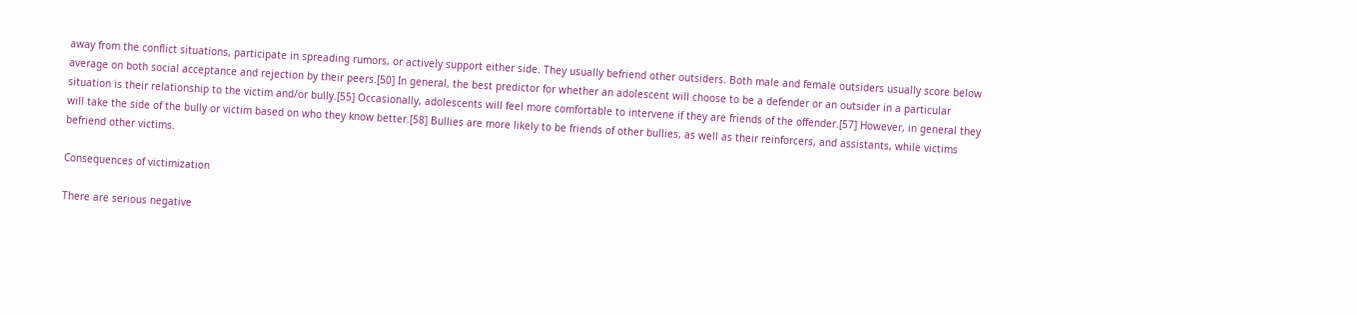away from the conflict situations, participate in spreading rumors, or actively support either side. They usually befriend other outsiders. Both male and female outsiders usually score below average on both social acceptance and rejection by their peers.[50] In general, the best predictor for whether an adolescent will choose to be a defender or an outsider in a particular situation is their relationship to the victim and/or bully.[55] Occasionally, adolescents will feel more comfortable to intervene if they are friends of the offender.[57] However, in general they will take the side of the bully or victim based on who they know better.[58] Bullies are more likely to be friends of other bullies, as well as their reinforcers, and assistants, while victims befriend other victims.

Consequences of victimization

There are serious negative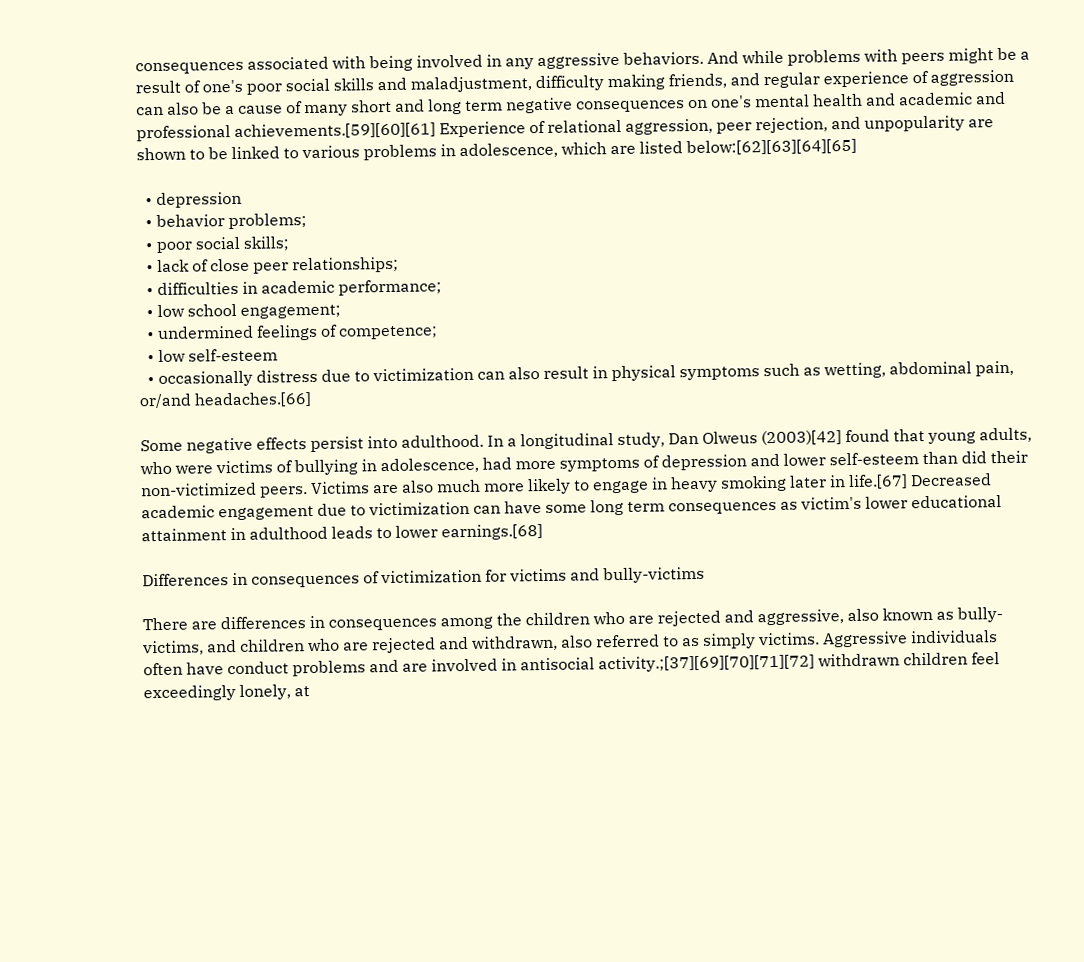consequences associated with being involved in any aggressive behaviors. And while problems with peers might be a result of one's poor social skills and maladjustment, difficulty making friends, and regular experience of aggression can also be a cause of many short and long term negative consequences on one's mental health and academic and professional achievements.[59][60][61] Experience of relational aggression, peer rejection, and unpopularity are shown to be linked to various problems in adolescence, which are listed below:[62][63][64][65]

  • depression
  • behavior problems;
  • poor social skills;
  • lack of close peer relationships;
  • difficulties in academic performance;
  • low school engagement;
  • undermined feelings of competence;
  • low self-esteem
  • occasionally distress due to victimization can also result in physical symptoms such as wetting, abdominal pain, or/and headaches.[66]

Some negative effects persist into adulthood. In a longitudinal study, Dan Olweus (2003)[42] found that young adults, who were victims of bullying in adolescence, had more symptoms of depression and lower self-esteem than did their non-victimized peers. Victims are also much more likely to engage in heavy smoking later in life.[67] Decreased academic engagement due to victimization can have some long term consequences as victim's lower educational attainment in adulthood leads to lower earnings.[68]

Differences in consequences of victimization for victims and bully-victims

There are differences in consequences among the children who are rejected and aggressive, also known as bully-victims, and children who are rejected and withdrawn, also referred to as simply victims. Aggressive individuals often have conduct problems and are involved in antisocial activity.;[37][69][70][71][72] withdrawn children feel exceedingly lonely, at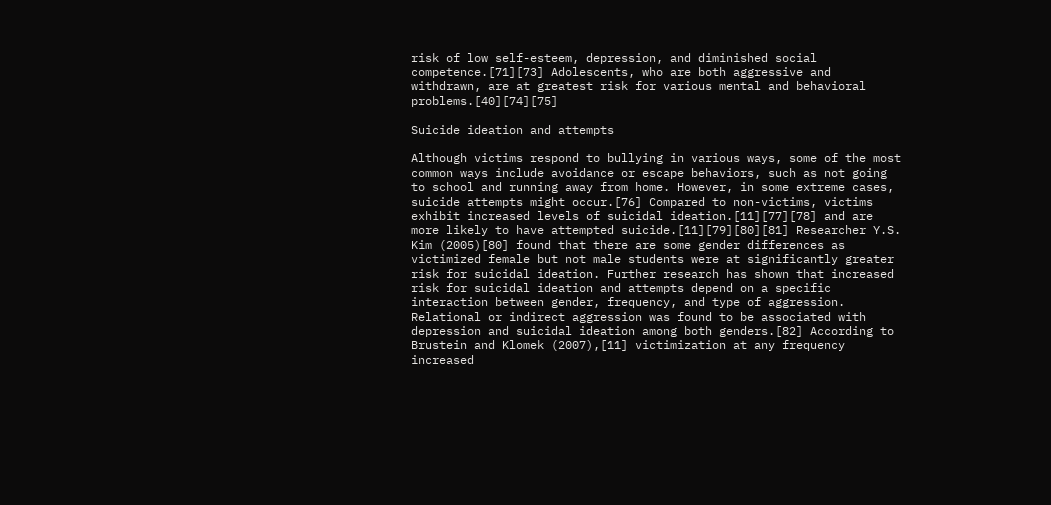risk of low self-esteem, depression, and diminished social competence.[71][73] Adolescents, who are both aggressive and withdrawn, are at greatest risk for various mental and behavioral problems.[40][74][75]

Suicide ideation and attempts

Although victims respond to bullying in various ways, some of the most common ways include avoidance or escape behaviors, such as not going to school and running away from home. However, in some extreme cases, suicide attempts might occur.[76] Compared to non-victims, victims exhibit increased levels of suicidal ideation.[11][77][78] and are more likely to have attempted suicide.[11][79][80][81] Researcher Y.S. Kim (2005)[80] found that there are some gender differences as victimized female but not male students were at significantly greater risk for suicidal ideation. Further research has shown that increased risk for suicidal ideation and attempts depend on a specific interaction between gender, frequency, and type of aggression. Relational or indirect aggression was found to be associated with depression and suicidal ideation among both genders.[82] According to Brustein and Klomek (2007),[11] victimization at any frequency increased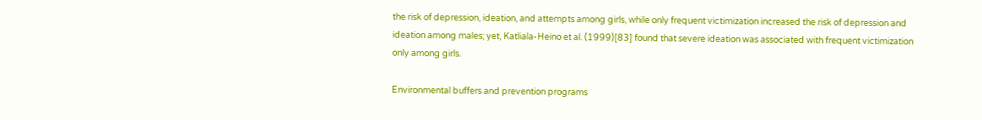the risk of depression, ideation, and attempts among girls, while only frequent victimization increased the risk of depression and ideation among males; yet, Katliala-Heino et al. (1999)[83] found that severe ideation was associated with frequent victimization only among girls.

Environmental buffers and prevention programs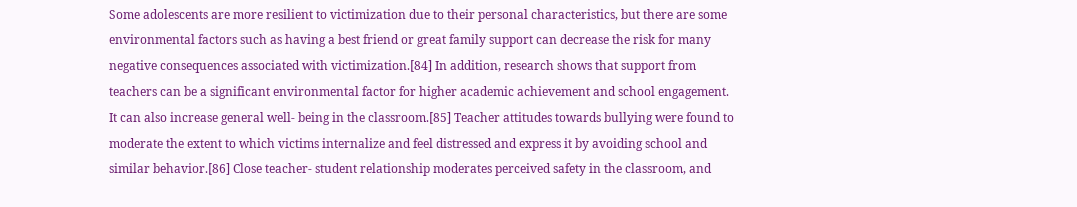Some adolescents are more resilient to victimization due to their personal characteristics, but there are some environmental factors such as having a best friend or great family support can decrease the risk for many negative consequences associated with victimization.[84] In addition, research shows that support from teachers can be a significant environmental factor for higher academic achievement and school engagement. It can also increase general well- being in the classroom.[85] Teacher attitudes towards bullying were found to moderate the extent to which victims internalize and feel distressed and express it by avoiding school and similar behavior.[86] Close teacher- student relationship moderates perceived safety in the classroom, and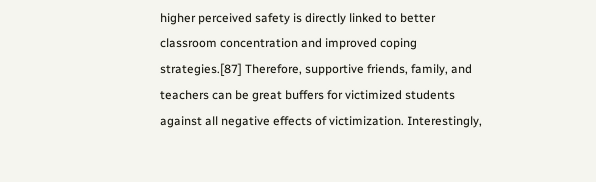higher perceived safety is directly linked to better classroom concentration and improved coping strategies.[87] Therefore, supportive friends, family, and teachers can be great buffers for victimized students against all negative effects of victimization. Interestingly,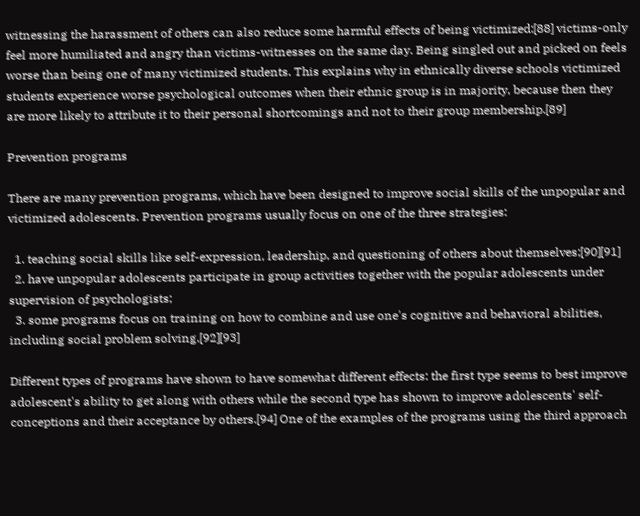witnessing the harassment of others can also reduce some harmful effects of being victimized:[88] victims-only feel more humiliated and angry than victims-witnesses on the same day. Being singled out and picked on feels worse than being one of many victimized students. This explains why in ethnically diverse schools victimized students experience worse psychological outcomes when their ethnic group is in majority, because then they are more likely to attribute it to their personal shortcomings and not to their group membership.[89]

Prevention programs

There are many prevention programs, which have been designed to improve social skills of the unpopular and victimized adolescents. Prevention programs usually focus on one of the three strategies:

  1. teaching social skills like self-expression, leadership, and questioning of others about themselves;[90][91]
  2. have unpopular adolescents participate in group activities together with the popular adolescents under supervision of psychologists;
  3. some programs focus on training on how to combine and use one's cognitive and behavioral abilities, including social problem solving.[92][93]

Different types of programs have shown to have somewhat different effects: the first type seems to best improve adolescent's ability to get along with others while the second type has shown to improve adolescents' self-conceptions and their acceptance by others.[94] One of the examples of the programs using the third approach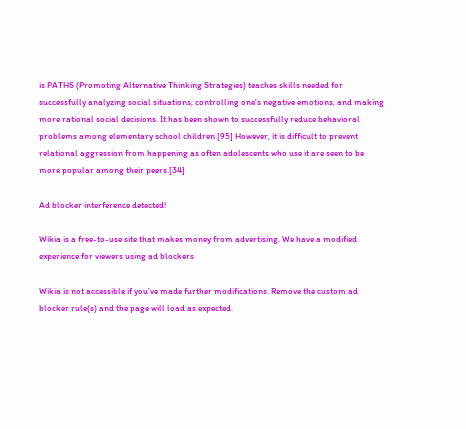is PATHS (Promoting Alternative Thinking Strategies) teaches skills needed for successfully analyzing social situations, controlling one's negative emotions, and making more rational social decisions. It has been shown to successfully reduce behavioral problems among elementary school children.[95] However, it is difficult to prevent relational aggression from happening as often adolescents who use it are seen to be more popular among their peers.[34]

Ad blocker interference detected!

Wikia is a free-to-use site that makes money from advertising. We have a modified experience for viewers using ad blockers

Wikia is not accessible if you’ve made further modifications. Remove the custom ad blocker rule(s) and the page will load as expected.